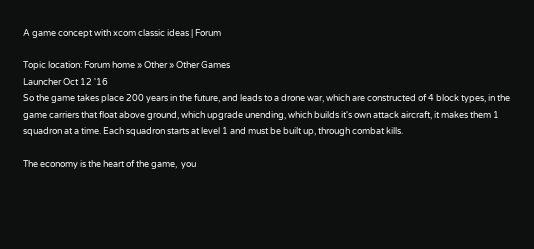A game concept with xcom classic ideas | Forum

Topic location: Forum home » Other » Other Games
Launcher Oct 12 '16
So the game takes place 200 years in the future, and leads to a drone war, which are constructed of 4 block types, in the game carriers that float above ground, which upgrade unending, which builds it's own attack aircraft, it makes them 1 squadron at a time. Each squadron starts at level 1 and must be built up, through combat kills.

The economy is the heart of the game,  you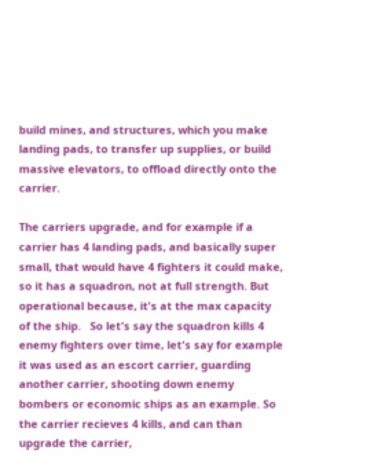build mines, and structures, which you make landing pads, to transfer up supplies, or build massive elevators, to offload directly onto the carrier.

The carriers upgrade, and for example if a carrier has 4 landing pads, and basically super small, that would have 4 fighters it could make, so it has a squadron, not at full strength. But operational because, it's at the max capacity of the ship.   So let's say the squadron kills 4 enemy fighters over time, let's say for example it was used as an escort carrier, guarding another carrier, shooting down enemy bombers or economic ships as an example. So the carrier recieves 4 kills, and can than upgrade the carrier,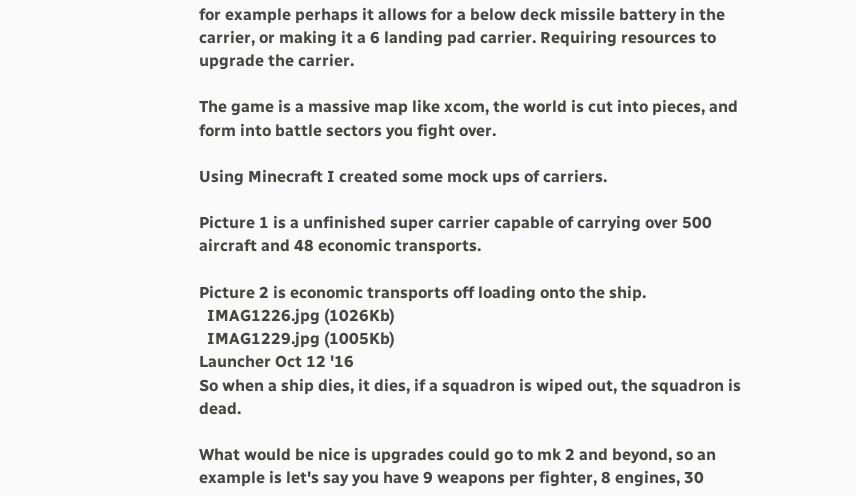for example perhaps it allows for a below deck missile battery in the carrier, or making it a 6 landing pad carrier. Requiring resources to upgrade the carrier.

The game is a massive map like xcom, the world is cut into pieces, and form into battle sectors you fight over.

Using Minecraft I created some mock ups of carriers.

Picture 1 is a unfinished super carrier capable of carrying over 500 aircraft and 48 economic transports.

Picture 2 is economic transports off loading onto the ship.
  IMAG1226.jpg (1026Kb)
  IMAG1229.jpg (1005Kb)
Launcher Oct 12 '16
So when a ship dies, it dies, if a squadron is wiped out, the squadron is dead.

What would be nice is upgrades could go to mk 2 and beyond, so an example is let's say you have 9 weapons per fighter, 8 engines, 30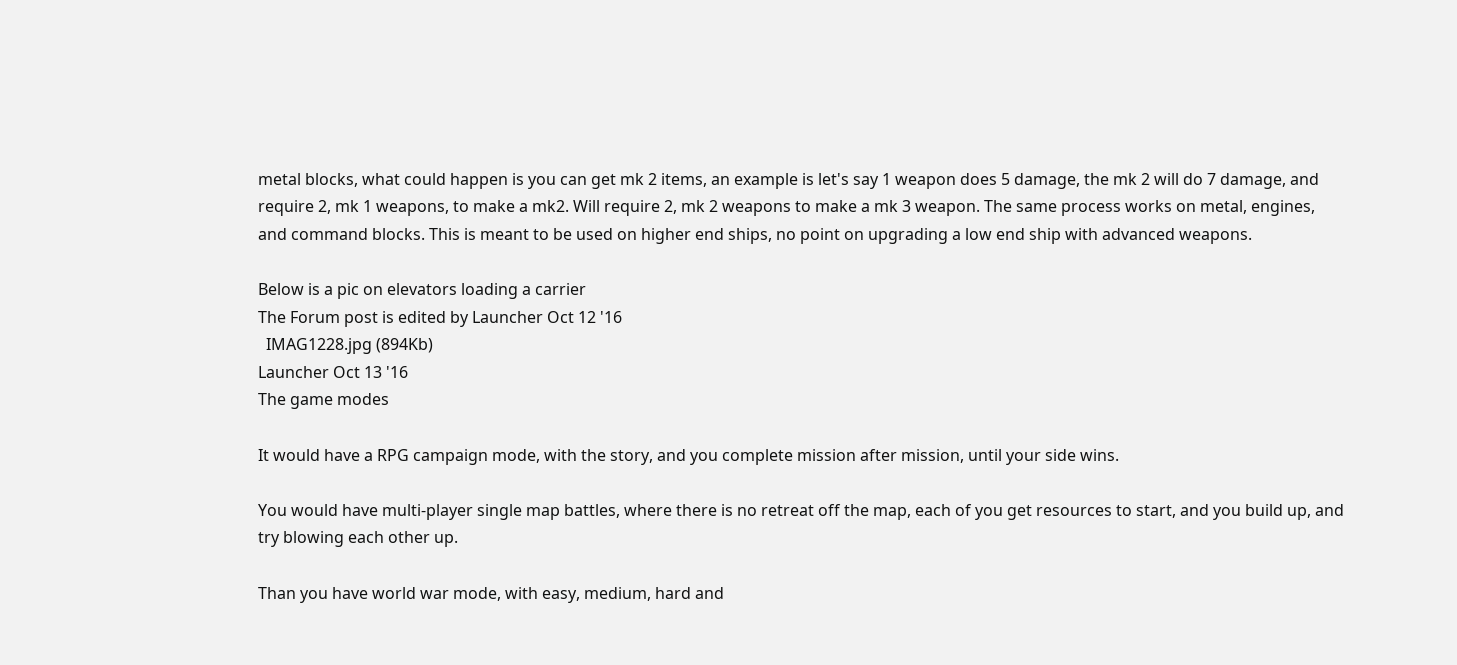metal blocks, what could happen is you can get mk 2 items, an example is let's say 1 weapon does 5 damage, the mk 2 will do 7 damage, and require 2, mk 1 weapons, to make a mk2. Will require 2, mk 2 weapons to make a mk 3 weapon. The same process works on metal, engines, and command blocks. This is meant to be used on higher end ships, no point on upgrading a low end ship with advanced weapons.

Below is a pic on elevators loading a carrier
The Forum post is edited by Launcher Oct 12 '16
  IMAG1228.jpg (894Kb)
Launcher Oct 13 '16
The game modes

It would have a RPG campaign mode, with the story, and you complete mission after mission, until your side wins.

You would have multi-player single map battles, where there is no retreat off the map, each of you get resources to start, and you build up, and try blowing each other up.

Than you have world war mode, with easy, medium, hard and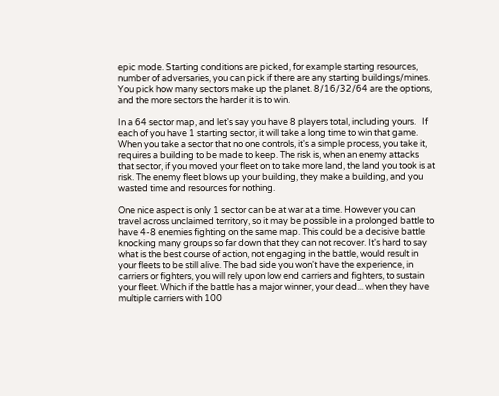epic mode. Starting conditions are picked, for example starting resources, number of adversaries, you can pick if there are any starting buildings/mines. You pick how many sectors make up the planet. 8/16/32/64 are the options, and the more sectors the harder it is to win.

In a 64 sector map, and let's say you have 8 players total, including yours.   If each of you have 1 starting sector, it will take a long time to win that game. When you take a sector that no one controls, it's a simple process, you take it, requires a building to be made to keep. The risk is, when an enemy attacks that sector, if you moved your fleet on to take more land, the land you took is at risk. The enemy fleet blows up your building, they make a building, and you wasted time and resources for nothing.

One nice aspect is only 1 sector can be at war at a time. However you can travel across unclaimed territory, so it may be possible in a prolonged battle to have 4-8 enemies fighting on the same map. This could be a decisive battle knocking many groups so far down that they can not recover. It's hard to say what is the best course of action, not engaging in the battle, would result in your fleets to be still alive. The bad side you won't have the experience, in carriers or fighters, you will rely upon low end carriers and fighters, to sustain your fleet. Which if the battle has a major winner, your dead... when they have multiple carriers with 100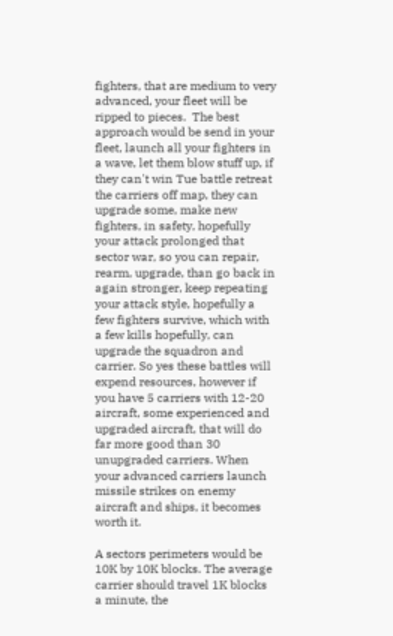fighters, that are medium to very advanced, your fleet will be ripped to pieces.  The best approach would be send in your fleet, launch all your fighters in a wave, let them blow stuff up, if they can't win Tue battle retreat the carriers off map, they can upgrade some, make new fighters, in safety, hopefully your attack prolonged that sector war, so you can repair, rearm, upgrade, than go back in again stronger, keep repeating your attack style, hopefully a few fighters survive, which with a few kills hopefully, can upgrade the squadron and carrier. So yes these battles will expend resources, however if you have 5 carriers with 12-20 aircraft, some experienced and upgraded aircraft, that will do far more good than 30 unupgraded carriers. When your advanced carriers launch missile strikes on enemy aircraft and ships, it becomes worth it.

A sectors perimeters would be 10K by 10K blocks. The average carrier should travel 1K blocks a minute, the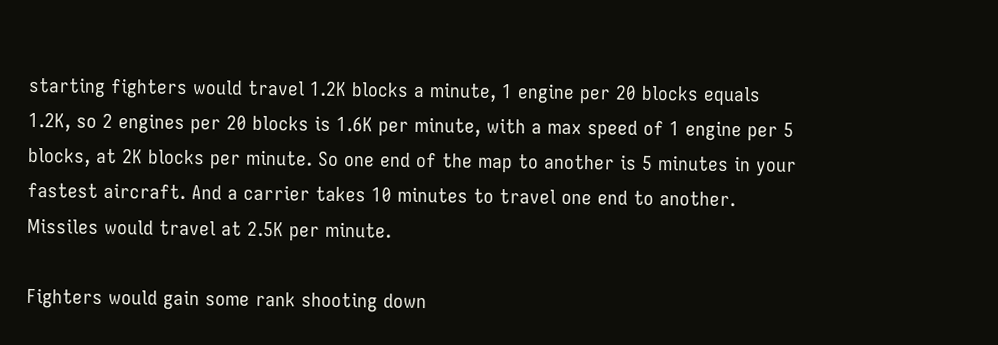starting fighters would travel 1.2K blocks a minute, 1 engine per 20 blocks equals 1.2K, so 2 engines per 20 blocks is 1.6K per minute, with a max speed of 1 engine per 5 blocks, at 2K blocks per minute. So one end of the map to another is 5 minutes in your fastest aircraft. And a carrier takes 10 minutes to travel one end to another. Missiles would travel at 2.5K per minute.

Fighters would gain some rank shooting down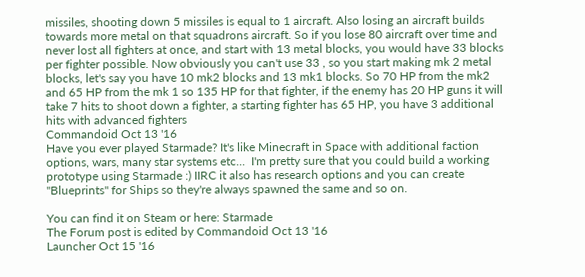missiles, shooting down 5 missiles is equal to 1 aircraft. Also losing an aircraft builds towards more metal on that squadrons aircraft. So if you lose 80 aircraft over time and never lost all fighters at once, and start with 13 metal blocks, you would have 33 blocks per fighter possible. Now obviously you can't use 33 , so you start making mk 2 metal blocks, let's say you have 10 mk2 blocks and 13 mk1 blocks. So 70 HP from the mk2 and 65 HP from the mk 1 so 135 HP for that fighter, if the enemy has 20 HP guns it will take 7 hits to shoot down a fighter, a starting fighter has 65 HP, you have 3 additional hits with advanced fighters
Commandoid Oct 13 '16
Have you ever played Starmade? It's like Minecraft in Space with additional faction options, wars, many star systems etc...  I'm pretty sure that you could build a working prototype using Starmade :) IIRC it also has research options and you can create "Blueprints" for Ships so they're always spawned the same and so on.

You can find it on Steam or here: Starmade
The Forum post is edited by Commandoid Oct 13 '16
Launcher Oct 15 '16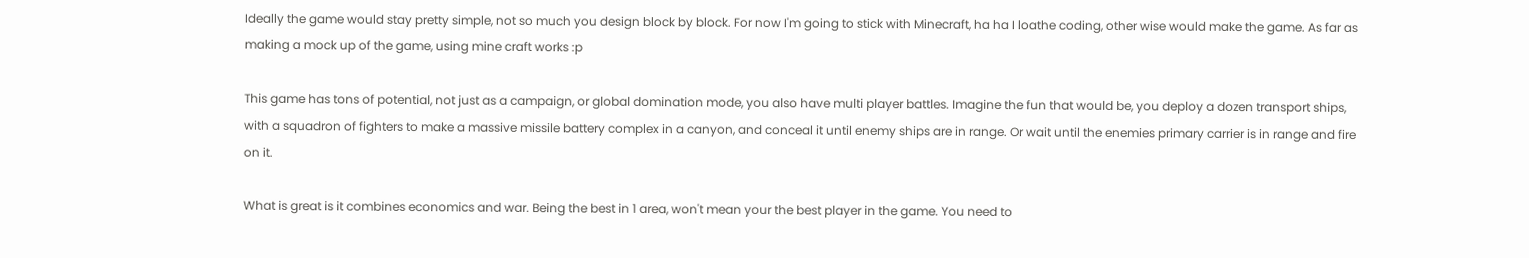Ideally the game would stay pretty simple, not so much you design block by block. For now I'm going to stick with Minecraft, ha ha I loathe coding, other wise would make the game. As far as making a mock up of the game, using mine craft works :p

This game has tons of potential, not just as a campaign, or global domination mode, you also have multi player battles. Imagine the fun that would be, you deploy a dozen transport ships, with a squadron of fighters to make a massive missile battery complex in a canyon, and conceal it until enemy ships are in range. Or wait until the enemies primary carrier is in range and fire on it.

What is great is it combines economics and war. Being the best in 1 area, won't mean your the best player in the game. You need to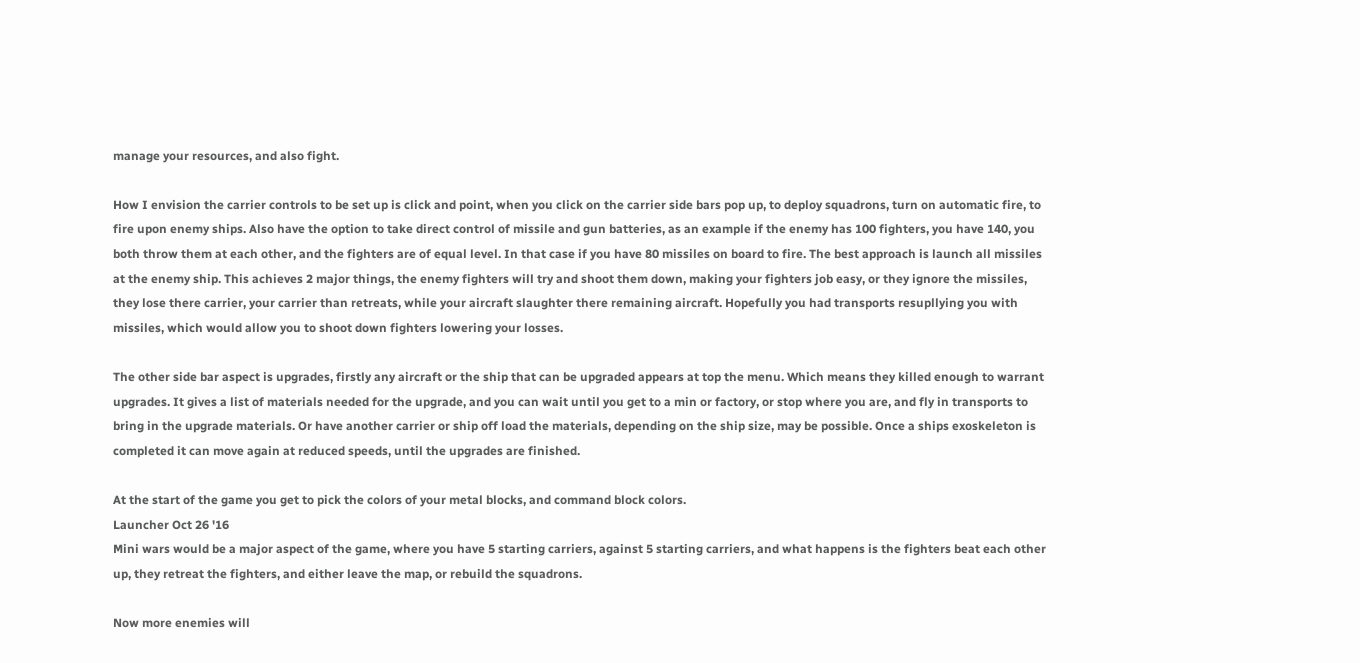manage your resources, and also fight.

How I envision the carrier controls to be set up is click and point, when you click on the carrier side bars pop up, to deploy squadrons, turn on automatic fire, to fire upon enemy ships. Also have the option to take direct control of missile and gun batteries, as an example if the enemy has 100 fighters, you have 140, you both throw them at each other, and the fighters are of equal level. In that case if you have 80 missiles on board to fire. The best approach is launch all missiles at the enemy ship. This achieves 2 major things, the enemy fighters will try and shoot them down, making your fighters job easy, or they ignore the missiles, they lose there carrier, your carrier than retreats, while your aircraft slaughter there remaining aircraft. Hopefully you had transports resupllying you with missiles, which would allow you to shoot down fighters lowering your losses.

The other side bar aspect is upgrades, firstly any aircraft or the ship that can be upgraded appears at top the menu. Which means they killed enough to warrant upgrades. It gives a list of materials needed for the upgrade, and you can wait until you get to a min or factory, or stop where you are, and fly in transports to bring in the upgrade materials. Or have another carrier or ship off load the materials, depending on the ship size, may be possible. Once a ships exoskeleton is completed it can move again at reduced speeds, until the upgrades are finished.

At the start of the game you get to pick the colors of your metal blocks, and command block colors.
Launcher Oct 26 '16
Mini wars would be a major aspect of the game, where you have 5 starting carriers, against 5 starting carriers, and what happens is the fighters beat each other up, they retreat the fighters, and either leave the map, or rebuild the squadrons.

Now more enemies will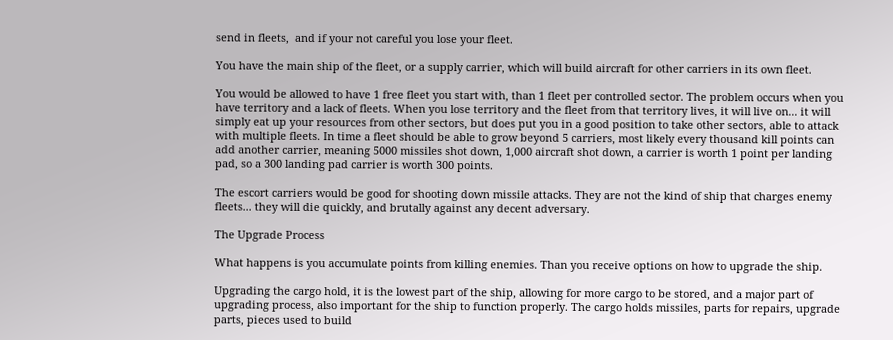send in fleets,  and if your not careful you lose your fleet.

You have the main ship of the fleet, or a supply carrier, which will build aircraft for other carriers in its own fleet.

You would be allowed to have 1 free fleet you start with, than 1 fleet per controlled sector. The problem occurs when you have territory and a lack of fleets. When you lose territory and the fleet from that territory lives, it will live on... it will simply eat up your resources from other sectors, but does put you in a good position to take other sectors, able to attack with multiple fleets. In time a fleet should be able to grow beyond 5 carriers, most likely every thousand kill points can add another carrier, meaning 5000 missiles shot down, 1,000 aircraft shot down, a carrier is worth 1 point per landing pad, so a 300 landing pad carrier is worth 300 points.

The escort carriers would be good for shooting down missile attacks. They are not the kind of ship that charges enemy fleets... they will die quickly, and brutally against any decent adversary.

The Upgrade Process

What happens is you accumulate points from killing enemies. Than you receive options on how to upgrade the ship.

Upgrading the cargo hold, it is the lowest part of the ship, allowing for more cargo to be stored, and a major part of upgrading process, also important for the ship to function properly. The cargo holds missiles, parts for repairs, upgrade parts, pieces used to build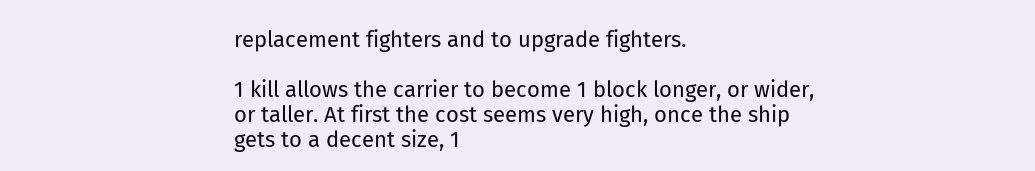replacement fighters and to upgrade fighters.

1 kill allows the carrier to become 1 block longer, or wider, or taller. At first the cost seems very high, once the ship gets to a decent size, 1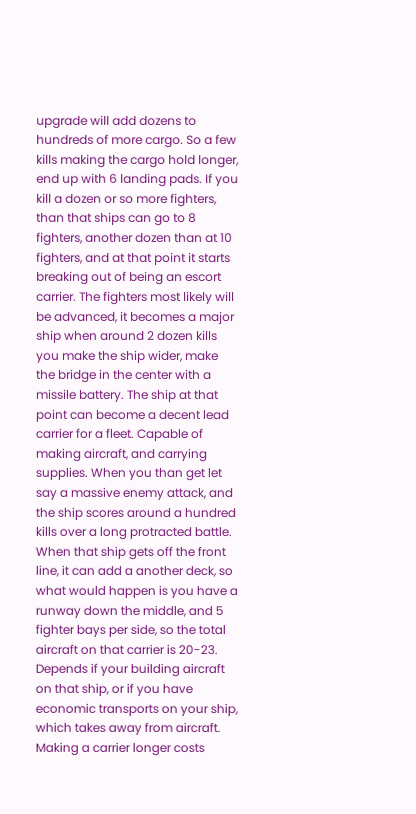upgrade will add dozens to hundreds of more cargo. So a few kills making the cargo hold longer, end up with 6 landing pads. If you kill a dozen or so more fighters, than that ships can go to 8 fighters, another dozen than at 10 fighters, and at that point it starts breaking out of being an escort carrier. The fighters most likely will be advanced, it becomes a major ship when around 2 dozen kills you make the ship wider, make the bridge in the center with a missile battery. The ship at that point can become a decent lead carrier for a fleet. Capable of making aircraft, and carrying supplies. When you than get let say a massive enemy attack, and the ship scores around a hundred kills over a long protracted battle. When that ship gets off the front line, it can add a another deck, so what would happen is you have a runway down the middle, and 5 fighter bays per side, so the total aircraft on that carrier is 20-23. Depends if your building aircraft on that ship, or if you have economic transports on your ship, which takes away from aircraft. Making a carrier longer costs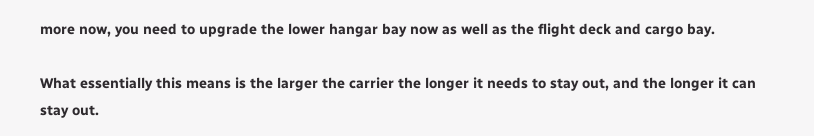more now, you need to upgrade the lower hangar bay now as well as the flight deck and cargo bay.

What essentially this means is the larger the carrier the longer it needs to stay out, and the longer it can stay out.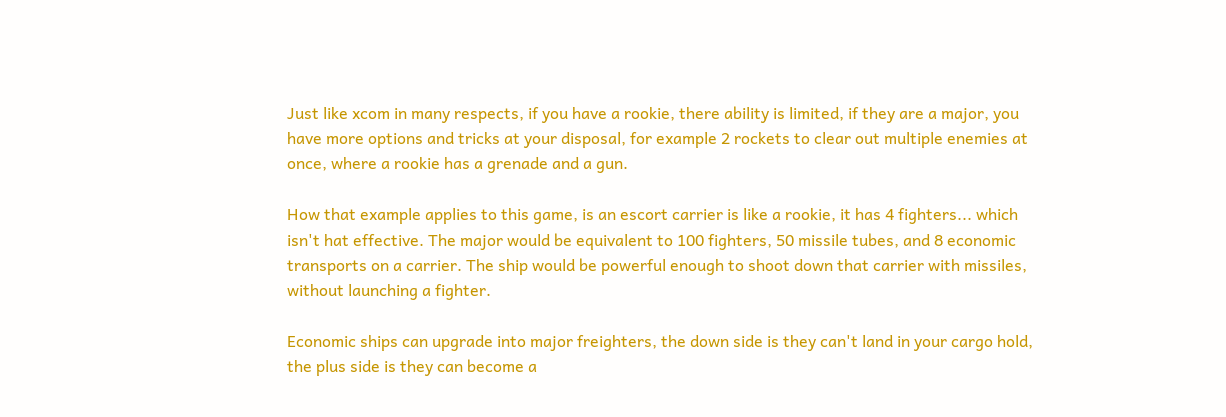Just like xcom in many respects, if you have a rookie, there ability is limited, if they are a major, you have more options and tricks at your disposal, for example 2 rockets to clear out multiple enemies at once, where a rookie has a grenade and a gun.

How that example applies to this game, is an escort carrier is like a rookie, it has 4 fighters... which isn't hat effective. The major would be equivalent to 100 fighters, 50 missile tubes, and 8 economic transports on a carrier. The ship would be powerful enough to shoot down that carrier with missiles, without launching a fighter.

Economic ships can upgrade into major freighters, the down side is they can't land in your cargo hold, the plus side is they can become a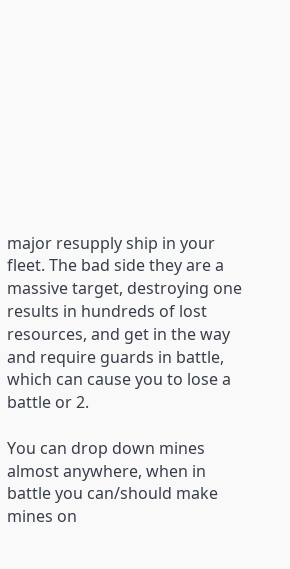major resupply ship in your fleet. The bad side they are a massive target, destroying one results in hundreds of lost resources, and get in the way and require guards in battle, which can cause you to lose a battle or 2.

You can drop down mines almost anywhere, when in battle you can/should make mines on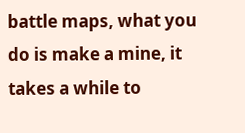battle maps, what you do is make a mine, it takes a while to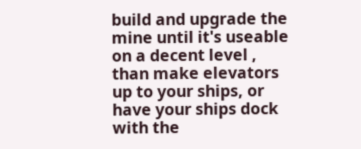build and upgrade the mine until it's useable on a decent level , than make elevators up to your ships, or have your ships dock with the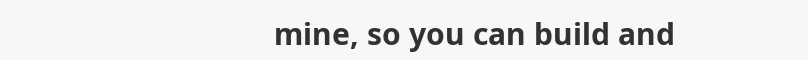mine, so you can build and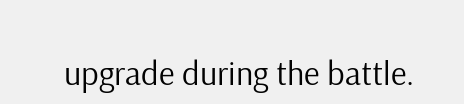upgrade during the battle.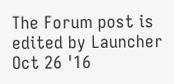The Forum post is edited by Launcher Oct 26 '16